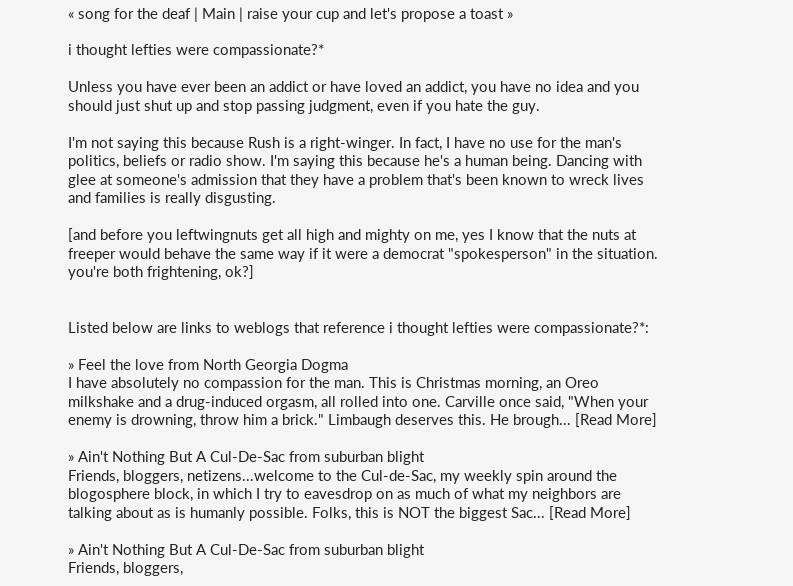« song for the deaf | Main | raise your cup and let's propose a toast »

i thought lefties were compassionate?*

Unless you have ever been an addict or have loved an addict, you have no idea and you should just shut up and stop passing judgment, even if you hate the guy.

I'm not saying this because Rush is a right-winger. In fact, I have no use for the man's politics, beliefs or radio show. I'm saying this because he's a human being. Dancing with glee at someone's admission that they have a problem that's been known to wreck lives and families is really disgusting.

[and before you leftwingnuts get all high and mighty on me, yes I know that the nuts at freeper would behave the same way if it were a democrat "spokesperson" in the situation. you're both frightening, ok?]


Listed below are links to weblogs that reference i thought lefties were compassionate?*:

» Feel the love from North Georgia Dogma
I have absolutely no compassion for the man. This is Christmas morning, an Oreo milkshake and a drug-induced orgasm, all rolled into one. Carville once said, "When your enemy is drowning, throw him a brick." Limbaugh deserves this. He brough... [Read More]

» Ain't Nothing But A Cul-De-Sac from suburban blight
Friends, bloggers, netizens...welcome to the Cul-de-Sac, my weekly spin around the blogosphere block, in which I try to eavesdrop on as much of what my neighbors are talking about as is humanly possible. Folks, this is NOT the biggest Sac... [Read More]

» Ain't Nothing But A Cul-De-Sac from suburban blight
Friends, bloggers,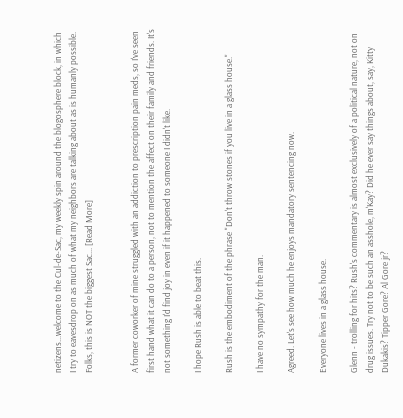netizens...welcome to the Cul-de-Sac, my weekly spin around the blogosphere block, in which I try to eavesdrop on as much of what my neighbors are talking about as is humanly possible. Folks, this is NOT the biggest Sac... [Read More]


A former coworker of mine struggled with an addiction to prescription pain meds, so I've seen first hand what it can do to a person, not to mention the affect on their family and friends. It's not something I'd find joy in even if it happened to someone I didn't like.

I hope Rush is able to beat this.

Rush is the embodiment of the phrase "Don't throw stones if you live in a glass house."

I have no sympathy for the man.

Agreed. Let's see how much he enjoys mandatory sentencing now.

Everyone lives in a glass house.

Glenn - trolling for hits? Rush's commentary is almost exclusively of a political nature, not on drug issues. Try not to be such an asshole, m'Kay? Did he ever say things about, say, Kitty Dukakis? Tipper Gore? Al Gore jr?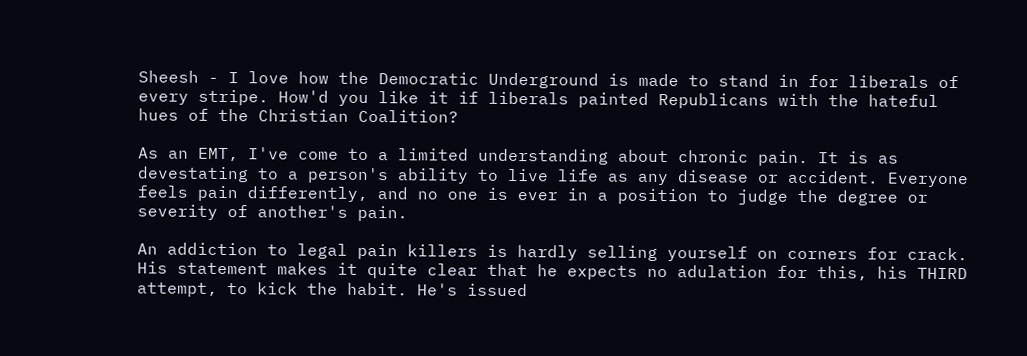Sheesh - I love how the Democratic Underground is made to stand in for liberals of every stripe. How'd you like it if liberals painted Republicans with the hateful hues of the Christian Coalition?

As an EMT, I've come to a limited understanding about chronic pain. It is as devestating to a person's ability to live life as any disease or accident. Everyone feels pain differently, and no one is ever in a position to judge the degree or severity of another's pain.

An addiction to legal pain killers is hardly selling yourself on corners for crack. His statement makes it quite clear that he expects no adulation for this, his THIRD attempt, to kick the habit. He's issued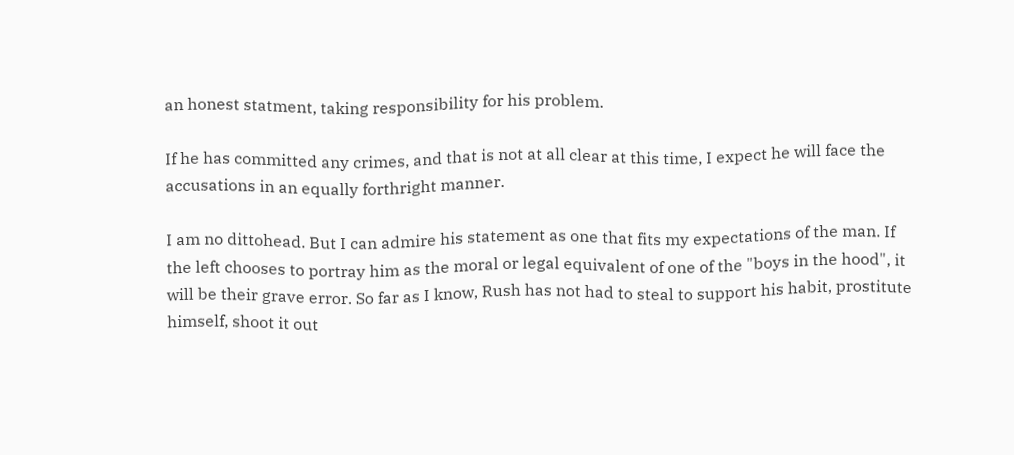an honest statment, taking responsibility for his problem.

If he has committed any crimes, and that is not at all clear at this time, I expect he will face the accusations in an equally forthright manner.

I am no dittohead. But I can admire his statement as one that fits my expectations of the man. If the left chooses to portray him as the moral or legal equivalent of one of the "boys in the hood", it will be their grave error. So far as I know, Rush has not had to steal to support his habit, prostitute himself, shoot it out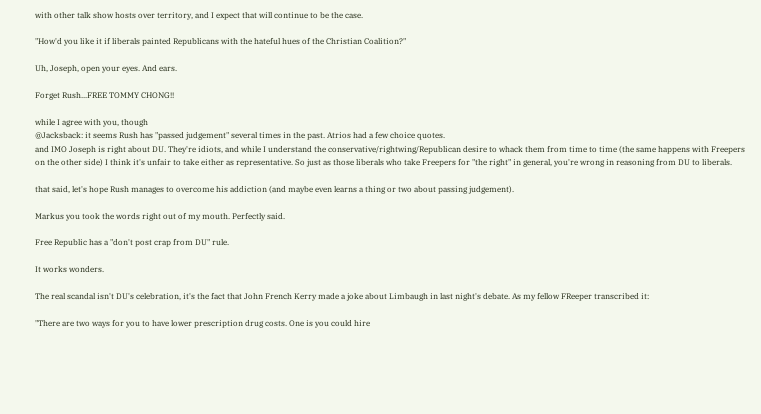with other talk show hosts over territory, and I expect that will continue to be the case.

"How'd you like it if liberals painted Republicans with the hateful hues of the Christian Coalition?"

Uh, Joseph, open your eyes. And ears.

Forget Rush...FREE TOMMY CHONG!!

while I agree with you, though
@Jacksback: it seems Rush has "passed judgement" several times in the past. Atrios had a few choice quotes.
and IMO Joseph is right about DU. They're idiots, and while I understand the conservative/rightwing/Republican desire to whack them from time to time (the same happens with Freepers on the other side) I think it's unfair to take either as representative. So just as those liberals who take Freepers for "the right" in general, you're wrong in reasoning from DU to liberals.

that said, let's hope Rush manages to overcome his addiction (and maybe even learns a thing or two about passing judgement).

Markus you took the words right out of my mouth. Perfectly said.

Free Republic has a "don't post crap from DU" rule.

It works wonders.

The real scandal isn't DU's celebration, it's the fact that John French Kerry made a joke about Limbaugh in last night's debate. As my fellow FReeper transcribed it:

"There are two ways for you to have lower prescription drug costs. One is you could hire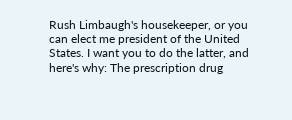Rush Limbaugh's housekeeper, or you can elect me president of the United States. I want you to do the latter, and here's why: The prescription drug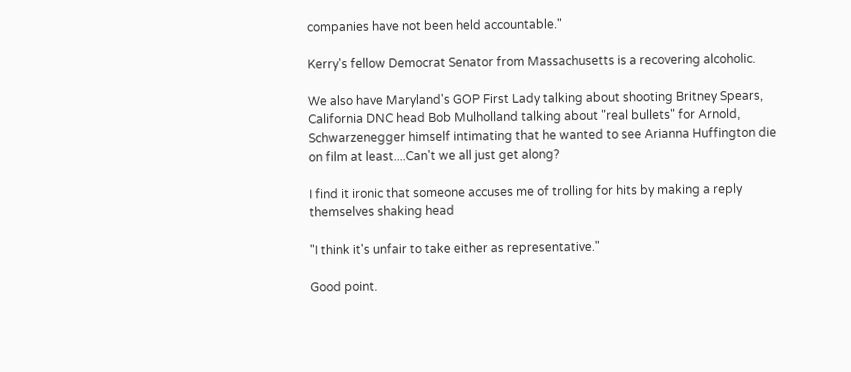companies have not been held accountable."

Kerry's fellow Democrat Senator from Massachusetts is a recovering alcoholic.

We also have Maryland's GOP First Lady talking about shooting Britney Spears, California DNC head Bob Mulholland talking about "real bullets" for Arnold, Schwarzenegger himself intimating that he wanted to see Arianna Huffington die on film at least....Can't we all just get along?

I find it ironic that someone accuses me of trolling for hits by making a reply themselves shaking head

"I think it's unfair to take either as representative."

Good point.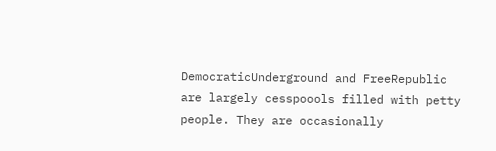DemocraticUnderground and FreeRepublic are largely cesspoools filled with petty people. They are occasionally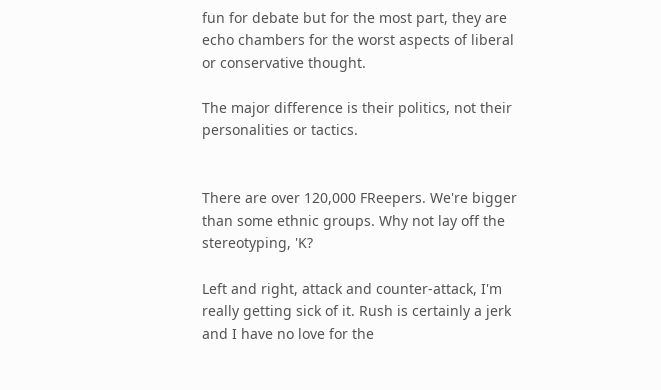fun for debate but for the most part, they are echo chambers for the worst aspects of liberal or conservative thought.

The major difference is their politics, not their personalities or tactics.


There are over 120,000 FReepers. We're bigger than some ethnic groups. Why not lay off the stereotyping, 'K?

Left and right, attack and counter-attack, I'm really getting sick of it. Rush is certainly a jerk and I have no love for the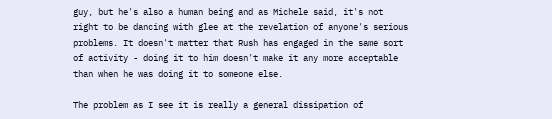guy, but he's also a human being and as Michele said, it's not right to be dancing with glee at the revelation of anyone's serious problems. It doesn't matter that Rush has engaged in the same sort of activity - doing it to him doesn't make it any more acceptable than when he was doing it to someone else.

The problem as I see it is really a general dissipation of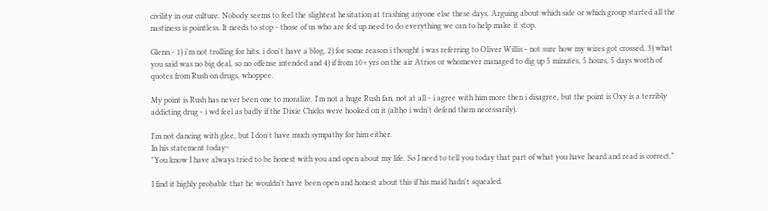civility in our culture. Nobody seems to feel the slightest hesitation at trashing anyone else these days. Arguing about which side or which group started all the nastiness is pointless. It needs to stop - those of us who are fed up need to do everything we can to help make it stop.

Glenn - 1) i'm not trolling for hits, i don't have a blog, 2) for some reason i thought i was referring to Oliver Willis - not sure how my wires got crossed, 3) what you said was no big deal, so no offense intended and 4) if from 10+ yrs on the air Atrios or whomever managed to dig up 5 minutes, 5 hours, 5 days worth of quotes from Rush on drugs, whoppee.

My point is Rush has never been one to moralize. I'm not a huge Rush fan, not at all - i agree with him more then i disagree, but the point is Oxy is a terribly addicting drug - i wd feel as badly if the Dixie Chicks were hooked on it (altho i wdn't defend them necessarily).

I'm not dancing with glee, but I don't have much sympathy for him either.
In his statement today~
"You know I have always tried to be honest with you and open about my life. So I need to tell you today that part of what you have heard and read is correct."

I find it highly probable that he wouldn't have been open and honest about this if his maid hadn't squealed.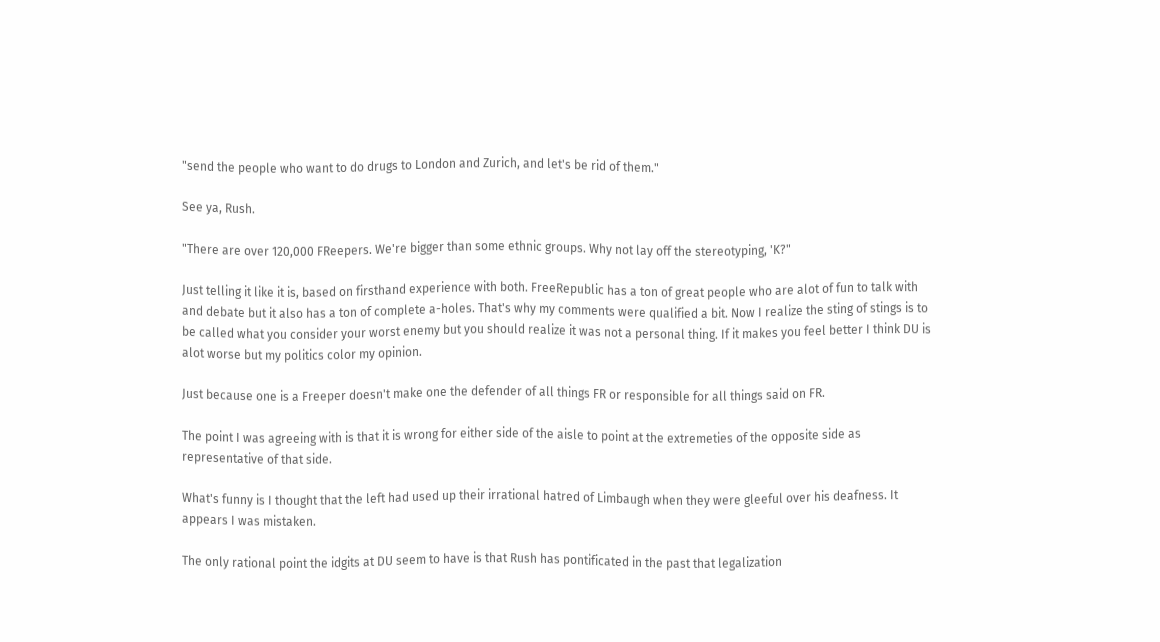"send the people who want to do drugs to London and Zurich, and let's be rid of them."

See ya, Rush.

"There are over 120,000 FReepers. We're bigger than some ethnic groups. Why not lay off the stereotyping, 'K?"

Just telling it like it is, based on firsthand experience with both. FreeRepublic has a ton of great people who are alot of fun to talk with and debate but it also has a ton of complete a-holes. That's why my comments were qualified a bit. Now I realize the sting of stings is to be called what you consider your worst enemy but you should realize it was not a personal thing. If it makes you feel better I think DU is alot worse but my politics color my opinion.

Just because one is a Freeper doesn't make one the defender of all things FR or responsible for all things said on FR.

The point I was agreeing with is that it is wrong for either side of the aisle to point at the extremeties of the opposite side as representative of that side.

What's funny is I thought that the left had used up their irrational hatred of Limbaugh when they were gleeful over his deafness. It appears I was mistaken.

The only rational point the idgits at DU seem to have is that Rush has pontificated in the past that legalization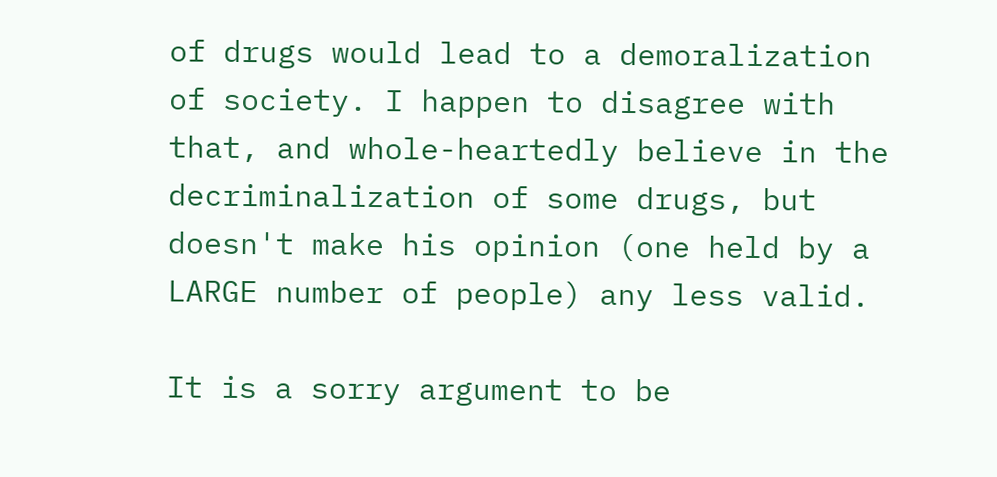of drugs would lead to a demoralization of society. I happen to disagree with that, and whole-heartedly believe in the decriminalization of some drugs, but doesn't make his opinion (one held by a LARGE number of people) any less valid.

It is a sorry argument to be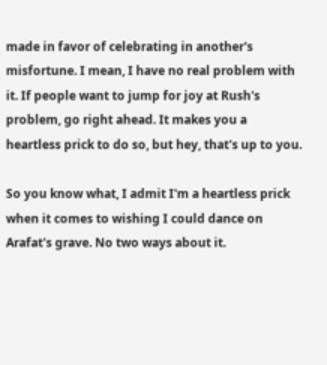made in favor of celebrating in another's misfortune. I mean, I have no real problem with it. If people want to jump for joy at Rush's problem, go right ahead. It makes you a heartless prick to do so, but hey, that's up to you.

So you know what, I admit I'm a heartless prick when it comes to wishing I could dance on Arafat's grave. No two ways about it.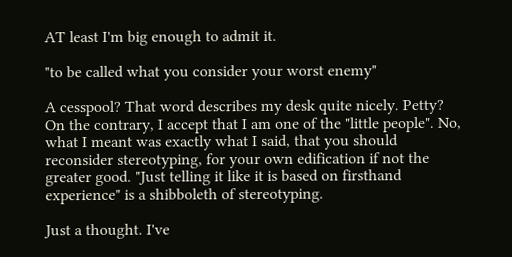AT least I'm big enough to admit it.

"to be called what you consider your worst enemy"

A cesspool? That word describes my desk quite nicely. Petty? On the contrary, I accept that I am one of the "little people". No, what I meant was exactly what I said, that you should reconsider stereotyping, for your own edification if not the greater good. "Just telling it like it is based on firsthand experience" is a shibboleth of stereotyping.

Just a thought. I've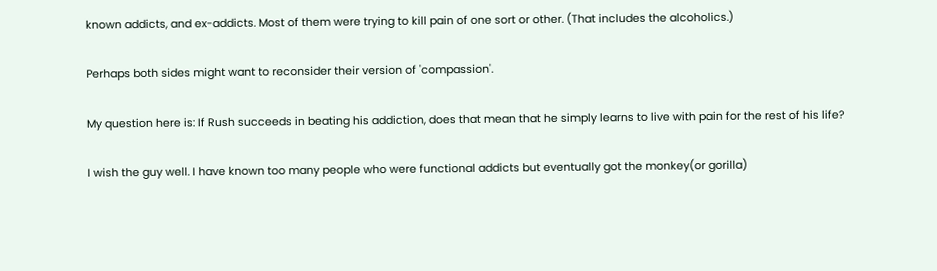known addicts, and ex-addicts. Most of them were trying to kill pain of one sort or other. (That includes the alcoholics.)

Perhaps both sides might want to reconsider their version of 'compassion'.

My question here is: If Rush succeeds in beating his addiction, does that mean that he simply learns to live with pain for the rest of his life?

I wish the guy well. I have known too many people who were functional addicts but eventually got the monkey(or gorilla)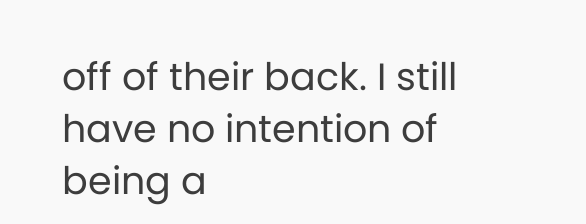off of their back. I still have no intention of being a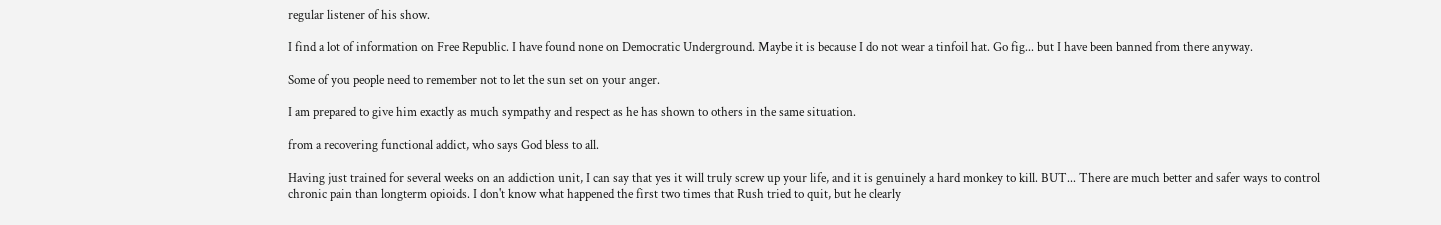regular listener of his show.

I find a lot of information on Free Republic. I have found none on Democratic Underground. Maybe it is because I do not wear a tinfoil hat. Go fig... but I have been banned from there anyway.

Some of you people need to remember not to let the sun set on your anger.

I am prepared to give him exactly as much sympathy and respect as he has shown to others in the same situation.

from a recovering functional addict, who says God bless to all.

Having just trained for several weeks on an addiction unit, I can say that yes it will truly screw up your life, and it is genuinely a hard monkey to kill. BUT... There are much better and safer ways to control chronic pain than longterm opioids. I don't know what happened the first two times that Rush tried to quit, but he clearly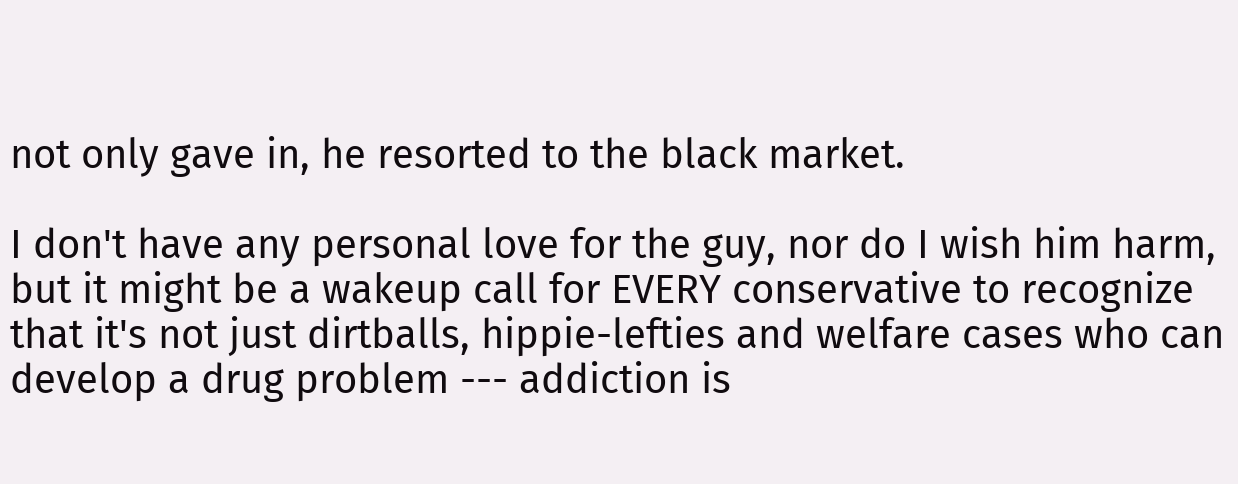not only gave in, he resorted to the black market.

I don't have any personal love for the guy, nor do I wish him harm, but it might be a wakeup call for EVERY conservative to recognize that it's not just dirtballs, hippie-lefties and welfare cases who can develop a drug problem --- addiction is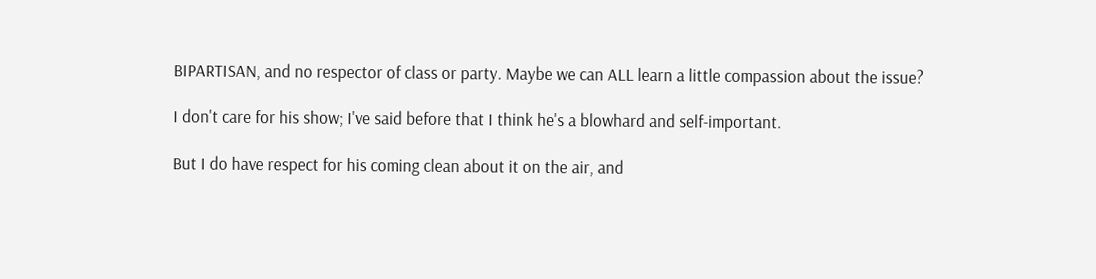BIPARTISAN, and no respector of class or party. Maybe we can ALL learn a little compassion about the issue?

I don't care for his show; I've said before that I think he's a blowhard and self-important.

But I do have respect for his coming clean about it on the air, and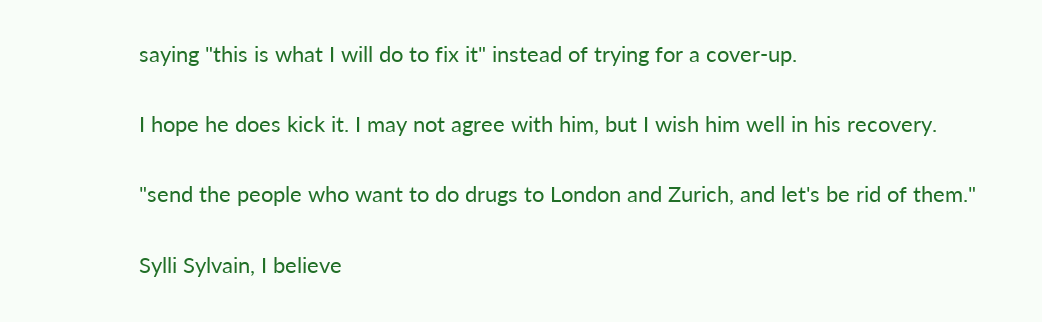saying "this is what I will do to fix it" instead of trying for a cover-up.

I hope he does kick it. I may not agree with him, but I wish him well in his recovery.

"send the people who want to do drugs to London and Zurich, and let's be rid of them."

Sylli Sylvain, I believe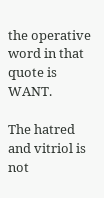the operative word in that quote is WANT.

The hatred and vitriol is not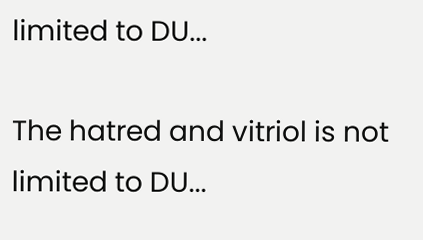limited to DU...

The hatred and vitriol is not limited to DU...